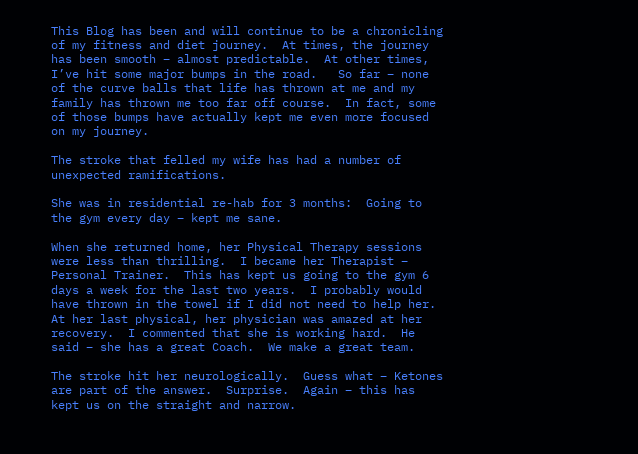This Blog has been and will continue to be a chronicling of my fitness and diet journey.  At times, the journey has been smooth – almost predictable.  At other times, I’ve hit some major bumps in the road.   So far – none of the curve balls that life has thrown at me and my family has thrown me too far off course.  In fact, some of those bumps have actually kept me even more focused on my journey.

The stroke that felled my wife has had a number of unexpected ramifications.

She was in residential re-hab for 3 months:  Going to the gym every day – kept me sane.

When she returned home, her Physical Therapy sessions were less than thrilling.  I became her Therapist – Personal Trainer.  This has kept us going to the gym 6 days a week for the last two years.  I probably would have thrown in the towel if I did not need to help her.  At her last physical, her physician was amazed at her recovery.  I commented that she is working hard.  He said – she has a great Coach.  We make a great team.

The stroke hit her neurologically.  Guess what – Ketones are part of the answer.  Surprise.  Again – this has kept us on the straight and narrow.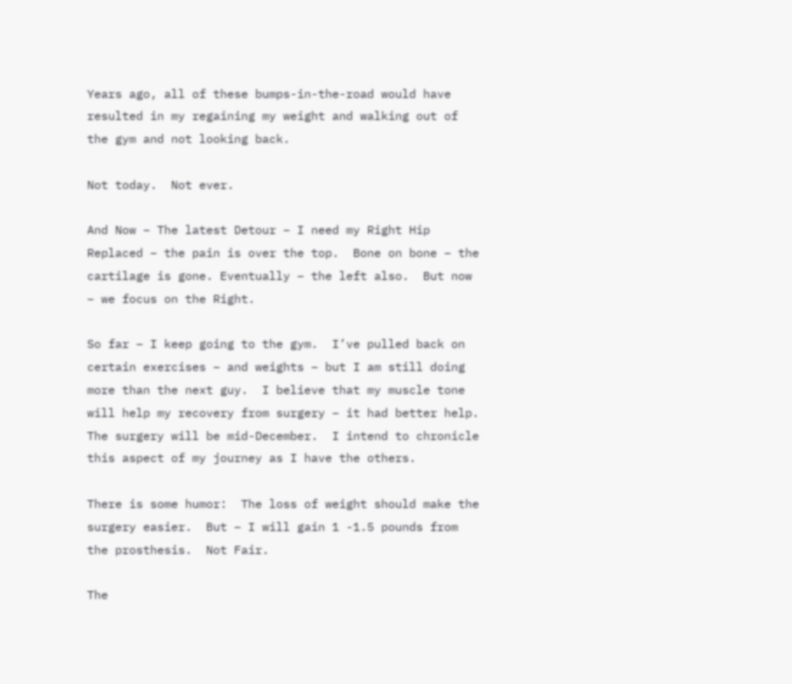Years ago, all of these bumps-in-the-road would have resulted in my regaining my weight and walking out of the gym and not looking back.

Not today.  Not ever.

And Now – The latest Detour – I need my Right Hip Replaced – the pain is over the top.  Bone on bone – the cartilage is gone. Eventually – the left also.  But now – we focus on the Right.

So far – I keep going to the gym.  I’ve pulled back on certain exercises – and weights – but I am still doing more than the next guy.  I believe that my muscle tone will help my recovery from surgery – it had better help.  The surgery will be mid-December.  I intend to chronicle this aspect of my journey as I have the others.

There is some humor:  The loss of weight should make the surgery easier.  But – I will gain 1 -1.5 pounds from the prosthesis.  Not Fair.

The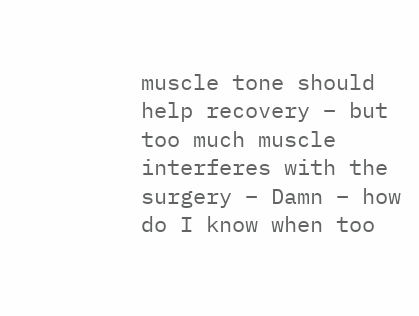muscle tone should help recovery – but too much muscle interferes with the surgery – Damn – how do I know when too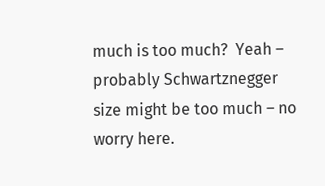much is too much?  Yeah – probably Schwartznegger size might be too much – no worry here.